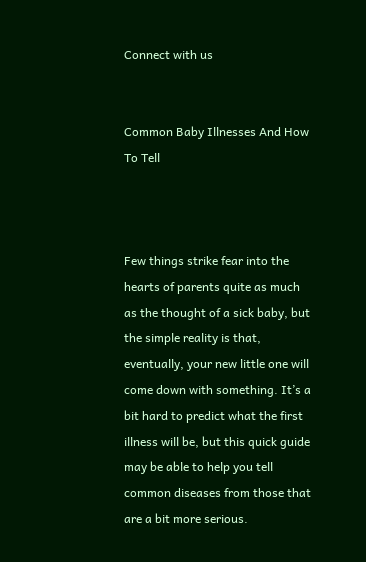Connect with us


Common Baby Illnesses And How To Tell



Few things strike fear into the hearts of parents quite as much as the thought of a sick baby, but the simple reality is that, eventually, your new little one will come down with something. It’s a bit hard to predict what the first illness will be, but this quick guide may be able to help you tell common diseases from those that are a bit more serious.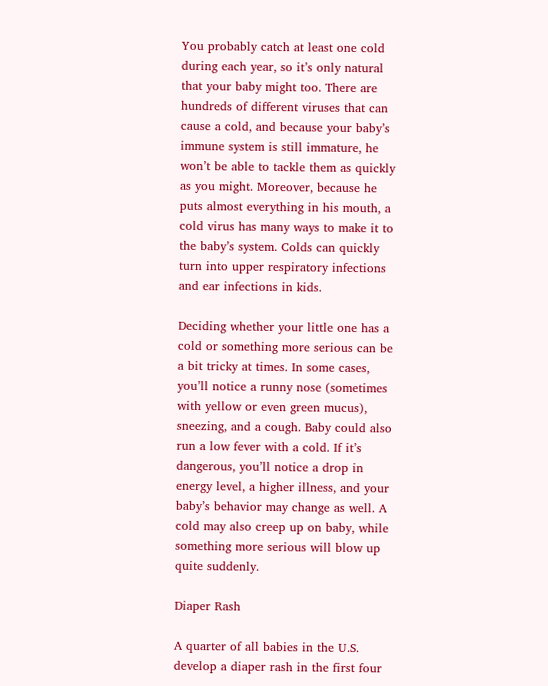You probably catch at least one cold during each year, so it’s only natural that your baby might too. There are hundreds of different viruses that can cause a cold, and because your baby’s immune system is still immature, he won’t be able to tackle them as quickly as you might. Moreover, because he puts almost everything in his mouth, a cold virus has many ways to make it to the baby’s system. Colds can quickly turn into upper respiratory infections and ear infections in kids.

Deciding whether your little one has a cold or something more serious can be a bit tricky at times. In some cases, you’ll notice a runny nose (sometimes with yellow or even green mucus), sneezing, and a cough. Baby could also run a low fever with a cold. If it’s dangerous, you’ll notice a drop in energy level, a higher illness, and your baby’s behavior may change as well. A cold may also creep up on baby, while something more serious will blow up quite suddenly.

Diaper Rash

A quarter of all babies in the U.S. develop a diaper rash in the first four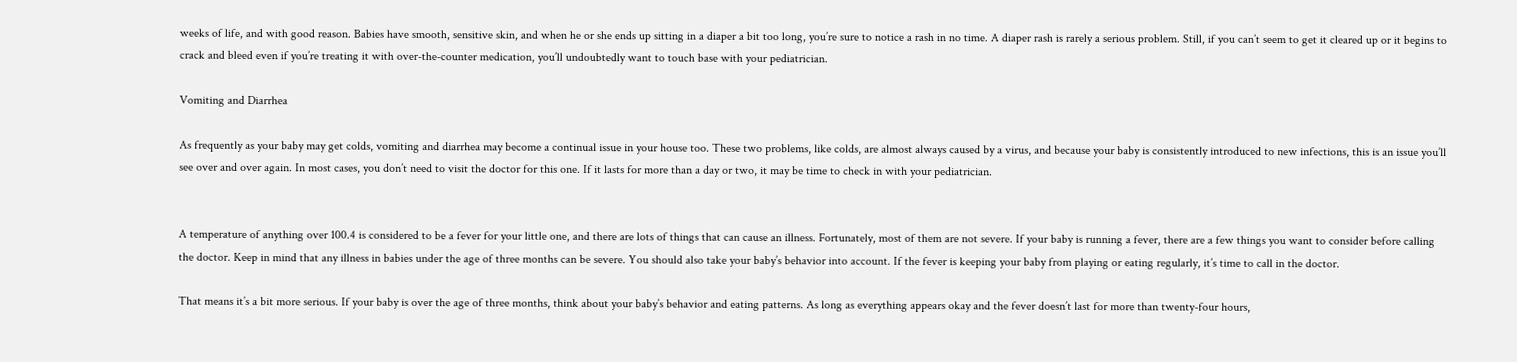weeks of life, and with good reason. Babies have smooth, sensitive skin, and when he or she ends up sitting in a diaper a bit too long, you’re sure to notice a rash in no time. A diaper rash is rarely a serious problem. Still, if you can’t seem to get it cleared up or it begins to crack and bleed even if you’re treating it with over-the-counter medication, you’ll undoubtedly want to touch base with your pediatrician.

Vomiting and Diarrhea

As frequently as your baby may get colds, vomiting and diarrhea may become a continual issue in your house too. These two problems, like colds, are almost always caused by a virus, and because your baby is consistently introduced to new infections, this is an issue you’ll see over and over again. In most cases, you don’t need to visit the doctor for this one. If it lasts for more than a day or two, it may be time to check in with your pediatrician.


A temperature of anything over 100.4 is considered to be a fever for your little one, and there are lots of things that can cause an illness. Fortunately, most of them are not severe. If your baby is running a fever, there are a few things you want to consider before calling the doctor. Keep in mind that any illness in babies under the age of three months can be severe. You should also take your baby’s behavior into account. If the fever is keeping your baby from playing or eating regularly, it’s time to call in the doctor.

That means it’s a bit more serious. If your baby is over the age of three months, think about your baby’s behavior and eating patterns. As long as everything appears okay and the fever doesn’t last for more than twenty-four hours,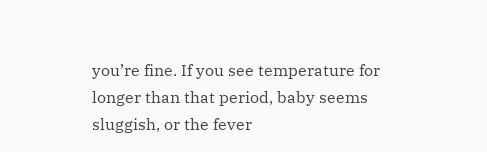you’re fine. If you see temperature for longer than that period, baby seems sluggish, or the fever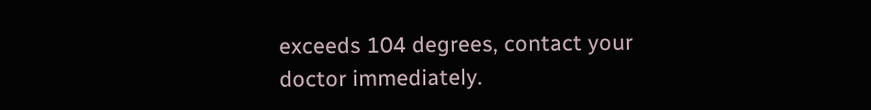exceeds 104 degrees, contact your doctor immediately.